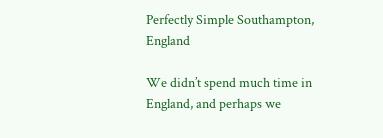Perfectly Simple Southampton, England

We didn’t spend much time in England, and perhaps we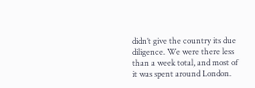didn’t give the country its due diligence. We were there less than a week total, and most of it was spent around London.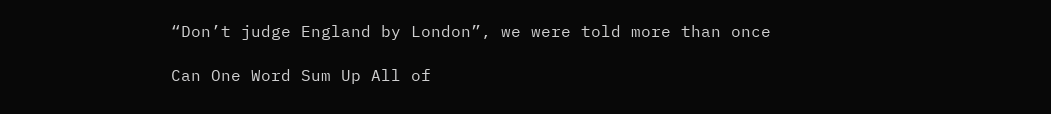“Don’t judge England by London”, we were told more than once

Can One Word Sum Up All of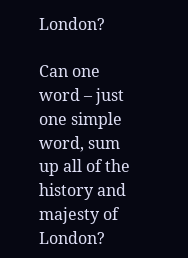London?

Can one word – just one simple word, sum up all of the history and majesty of London?